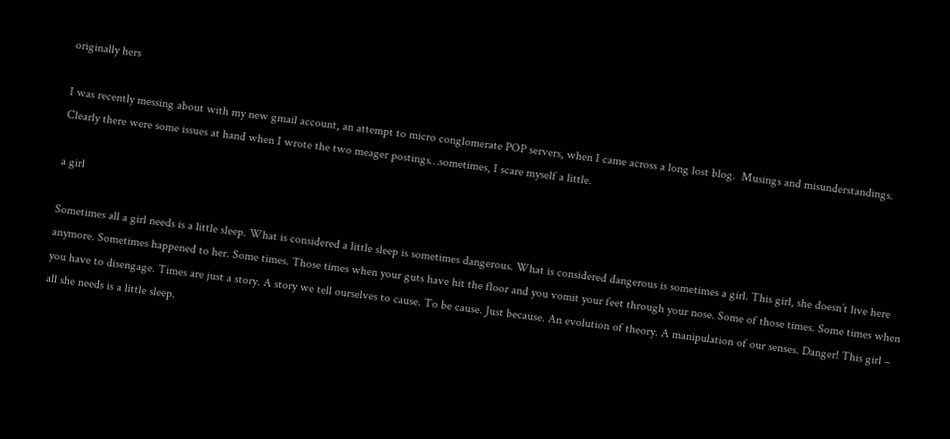originally hers

I was recently messing about with my new gmail account, an attempt to micro conglomerate POP servers, when I came across a long lost blog.  Musings and misunderstandings.  Clearly there were some issues at hand when I wrote the two meager postings…sometimes, I scare myself a little.

a girl

Sometimes all a girl needs is a little sleep. What is considered a little sleep is sometimes dangerous. What is considered dangerous is sometimes a girl. This girl, she doesn’t live here anymore. Sometimes happened to her. Some times. Those times when your guts have hit the floor and you vomit your feet through your nose. Some of those times. Some times when you have to disengage. Times are just a story. A story we tell ourselves to cause. To be cause. Just because. An evolution of theory. A manipulation of our senses. Danger! This girl – all she needs is a little sleep.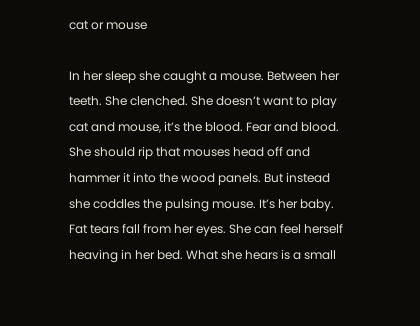cat or mouse

In her sleep she caught a mouse. Between her teeth. She clenched. She doesn’t want to play cat and mouse, it’s the blood. Fear and blood. She should rip that mouses head off and hammer it into the wood panels. But instead she coddles the pulsing mouse. It’s her baby. Fat tears fall from her eyes. She can feel herself heaving in her bed. What she hears is a small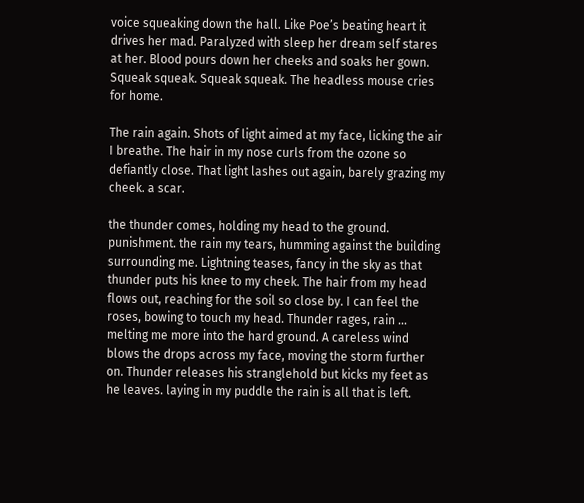voice squeaking down the hall. Like Poe’s beating heart it drives her mad. Paralyzed with sleep her dream self stares at her. Blood pours down her cheeks and soaks her gown. Squeak squeak. Squeak squeak. The headless mouse cries for home.

The rain again. Shots of light aimed at my face, licking the air I breathe. The hair in my nose curls from the ozone so defiantly close. That light lashes out again, barely grazing my cheek. a scar.

the thunder comes, holding my head to the ground. punishment. the rain my tears, humming against the building surrounding me. Lightning teases, fancy in the sky as that thunder puts his knee to my cheek. The hair from my head flows out, reaching for the soil so close by. I can feel the roses, bowing to touch my head. Thunder rages, rain … melting me more into the hard ground. A careless wind blows the drops across my face, moving the storm further on. Thunder releases his stranglehold but kicks my feet as he leaves. laying in my puddle the rain is all that is left.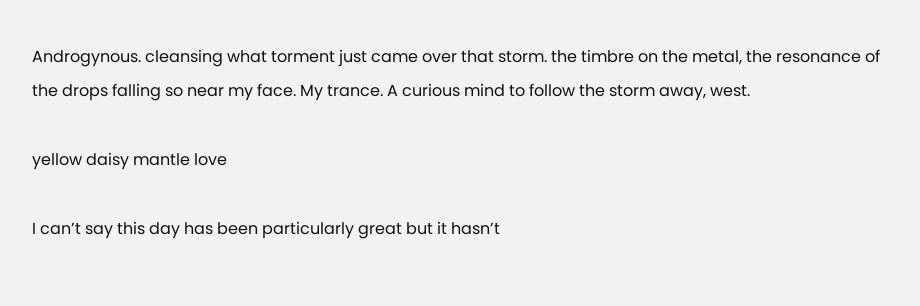Androgynous. cleansing what torment just came over that storm. the timbre on the metal, the resonance of the drops falling so near my face. My trance. A curious mind to follow the storm away, west.

yellow daisy mantle love

I can’t say this day has been particularly great but it hasn’t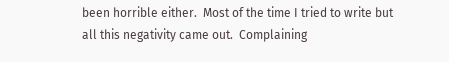been horrible either.  Most of the time I tried to write but all this negativity came out.  Complaining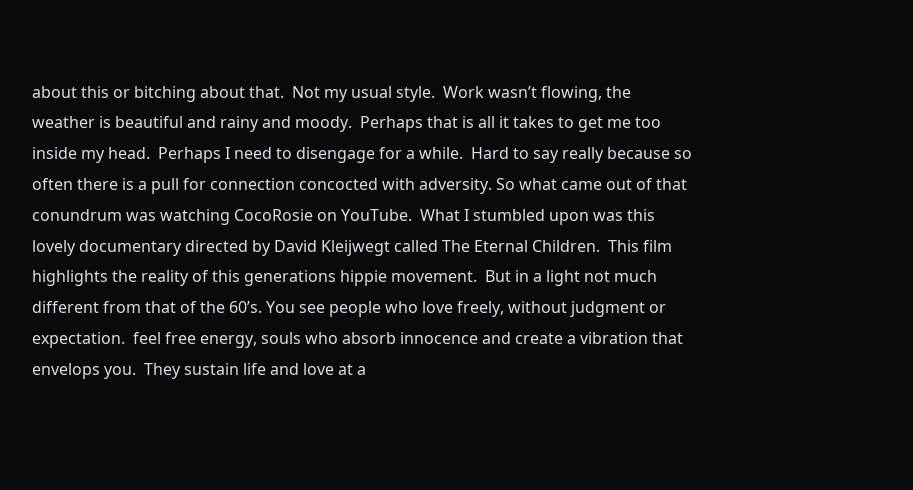about this or bitching about that.  Not my usual style.  Work wasn’t flowing, the weather is beautiful and rainy and moody.  Perhaps that is all it takes to get me too inside my head.  Perhaps I need to disengage for a while.  Hard to say really because so often there is a pull for connection concocted with adversity. So what came out of that conundrum was watching CocoRosie on YouTube.  What I stumbled upon was this lovely documentary directed by David Kleijwegt called The Eternal Children.  This film highlights the reality of this generations hippie movement.  But in a light not much different from that of the 60’s. You see people who love freely, without judgment or expectation.  feel free energy, souls who absorb innocence and create a vibration that envelops you.  They sustain life and love at a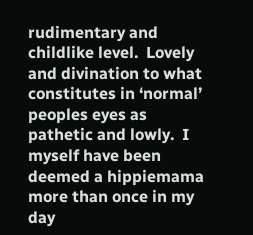rudimentary and childlike level.  Lovely and divination to what constitutes in ‘normal’ peoples eyes as pathetic and lowly.  I myself have been deemed a hippiemama more than once in my day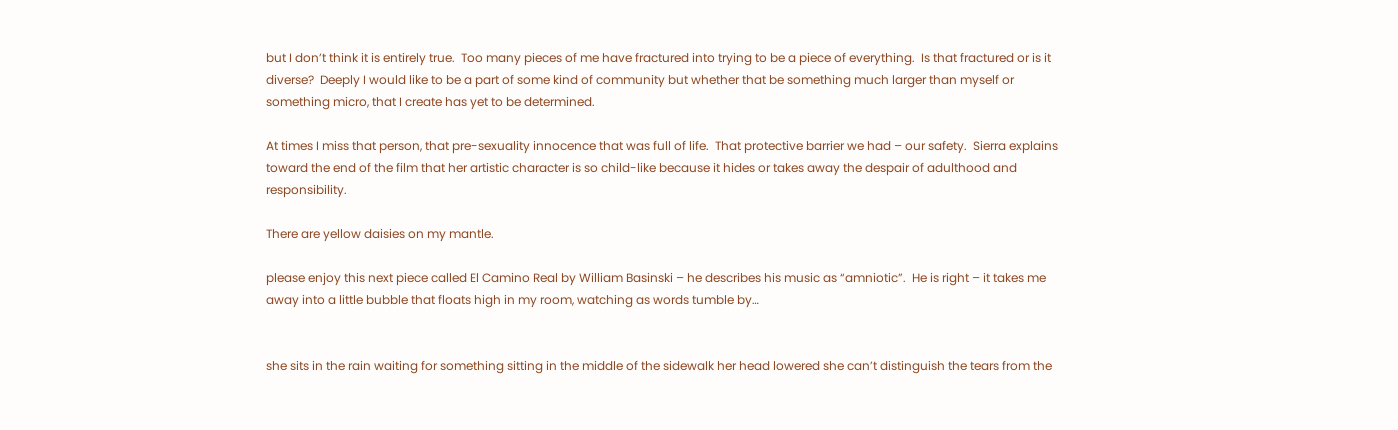but I don’t think it is entirely true.  Too many pieces of me have fractured into trying to be a piece of everything.  Is that fractured or is it diverse?  Deeply I would like to be a part of some kind of community but whether that be something much larger than myself or something micro, that I create has yet to be determined.

At times I miss that person, that pre-sexuality innocence that was full of life.  That protective barrier we had – our safety.  Sierra explains toward the end of the film that her artistic character is so child-like because it hides or takes away the despair of adulthood and responsibility.

There are yellow daisies on my mantle.

please enjoy this next piece called El Camino Real by William Basinski – he describes his music as “amniotic”.  He is right – it takes me away into a little bubble that floats high in my room, watching as words tumble by…


she sits in the rain waiting for something sitting in the middle of the sidewalk her head lowered she can’t distinguish the tears from the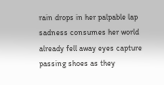rain drops in her palpable lap sadness consumes her world already fell away eyes capture passing shoes as they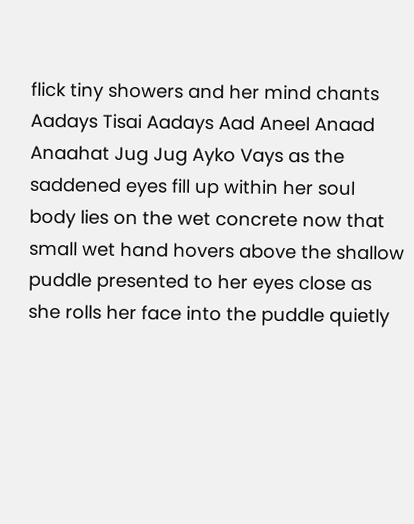flick tiny showers and her mind chants Aadays Tisai Aadays Aad Aneel Anaad Anaahat Jug Jug Ayko Vays as the saddened eyes fill up within her soul body lies on the wet concrete now that small wet hand hovers above the shallow puddle presented to her eyes close as she rolls her face into the puddle quietly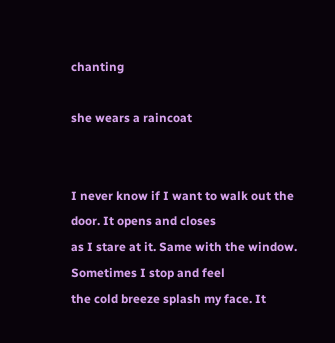chanting

she wears a raincoat


I never know if I want to walk out the door. It opens and closes
as I stare at it. Same with the window. Sometimes I stop and feel
the cold breeze splash my face. It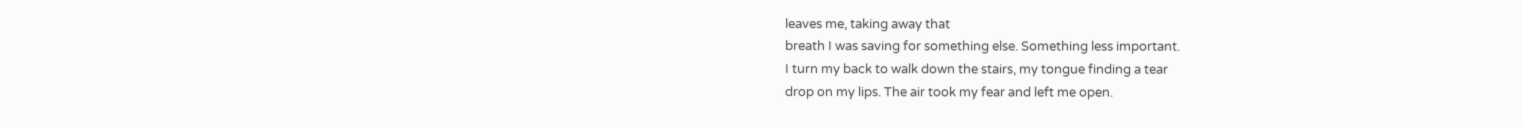leaves me, taking away that
breath I was saving for something else. Something less important.
I turn my back to walk down the stairs, my tongue finding a tear
drop on my lips. The air took my fear and left me open.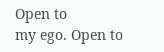Open to
my ego. Open to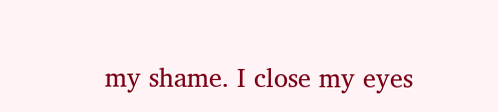my shame. I close my eyes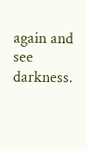again and see darkness.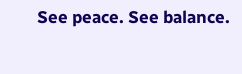See peace. See balance.